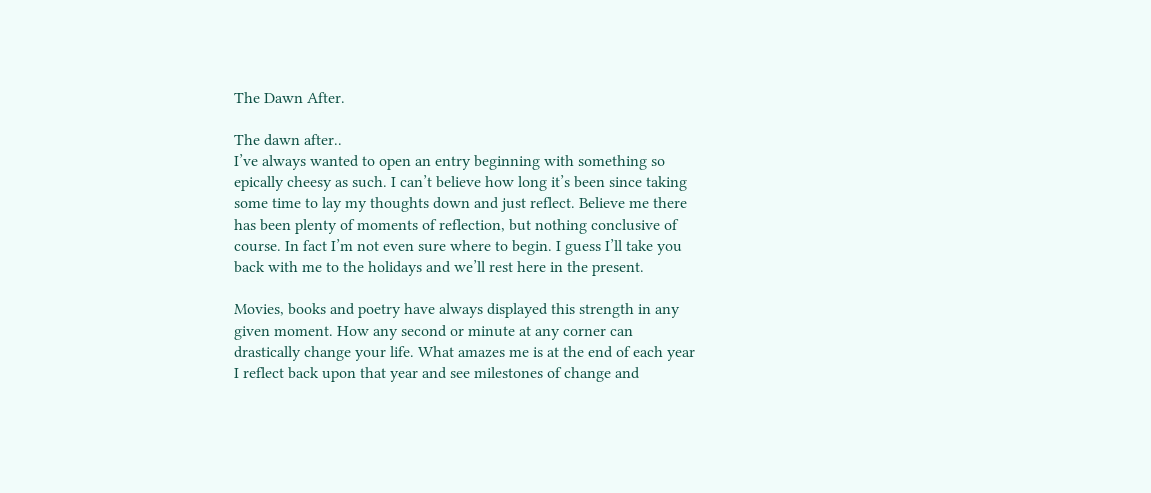The Dawn After.

The dawn after..
I’ve always wanted to open an entry beginning with something so epically cheesy as such. I can’t believe how long it’s been since taking some time to lay my thoughts down and just reflect. Believe me there has been plenty of moments of reflection, but nothing conclusive of course. In fact I’m not even sure where to begin. I guess I’ll take you back with me to the holidays and we’ll rest here in the present.

Movies, books and poetry have always displayed this strength in any given moment. How any second or minute at any corner can drastically change your life. What amazes me is at the end of each year I reflect back upon that year and see milestones of change and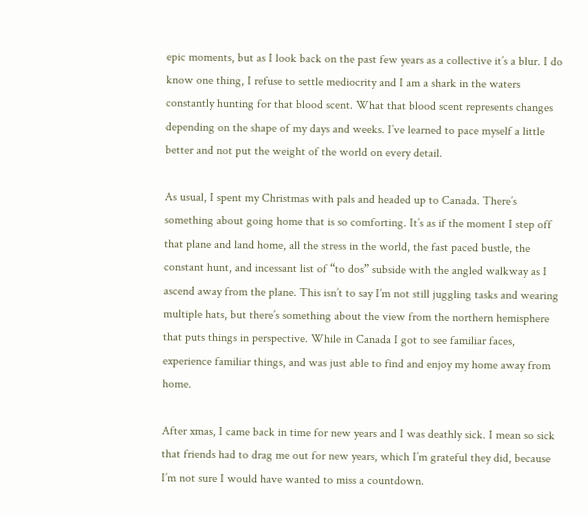epic moments, but as I look back on the past few years as a collective it’s a blur. I do know one thing, I refuse to settle mediocrity and I am a shark in the waters constantly hunting for that blood scent. What that blood scent represents changes depending on the shape of my days and weeks. I’ve learned to pace myself a little better and not put the weight of the world on every detail.

As usual, I spent my Christmas with pals and headed up to Canada. There’s something about going home that is so comforting. It’s as if the moment I step off that plane and land home, all the stress in the world, the fast paced bustle, the constant hunt, and incessant list of “to dos” subside with the angled walkway as I ascend away from the plane. This isn’t to say I’m not still juggling tasks and wearing multiple hats, but there’s something about the view from the northern hemisphere that puts things in perspective. While in Canada I got to see familiar faces, experience familiar things, and was just able to find and enjoy my home away from home.

After xmas, I came back in time for new years and I was deathly sick. I mean so sick that friends had to drag me out for new years, which I’m grateful they did, because I’m not sure I would have wanted to miss a countdown.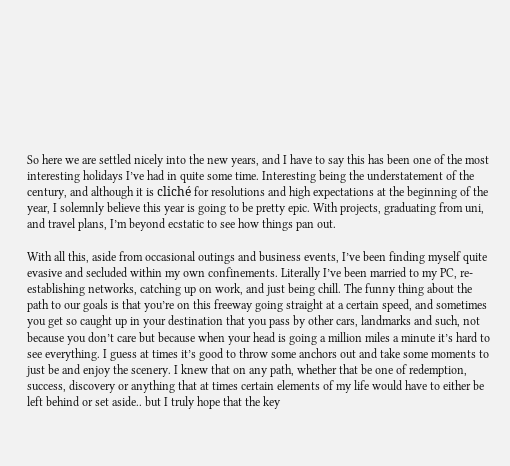So here we are settled nicely into the new years, and I have to say this has been one of the most interesting holidays I’ve had in quite some time. Interesting being the understatement of the century, and although it is cliché for resolutions and high expectations at the beginning of the year, I solemnly believe this year is going to be pretty epic. With projects, graduating from uni, and travel plans, I’m beyond ecstatic to see how things pan out.

With all this, aside from occasional outings and business events, I’ve been finding myself quite evasive and secluded within my own confinements. Literally I’ve been married to my PC, re-establishing networks, catching up on work, and just being chill. The funny thing about the path to our goals is that you’re on this freeway going straight at a certain speed, and sometimes you get so caught up in your destination that you pass by other cars, landmarks and such, not because you don’t care but because when your head is going a million miles a minute it’s hard to see everything. I guess at times it’s good to throw some anchors out and take some moments to just be and enjoy the scenery. I knew that on any path, whether that be one of redemption, success, discovery or anything that at times certain elements of my life would have to either be left behind or set aside.. but I truly hope that the key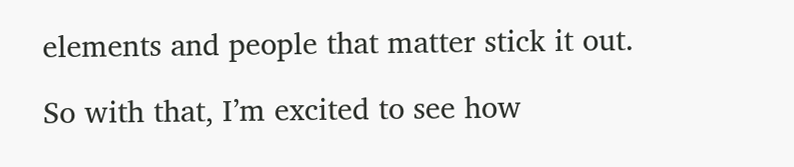elements and people that matter stick it out.

So with that, I’m excited to see how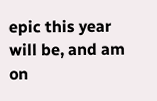epic this year will be, and am on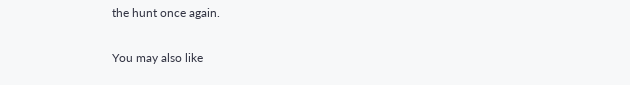the hunt once again.

You may also like